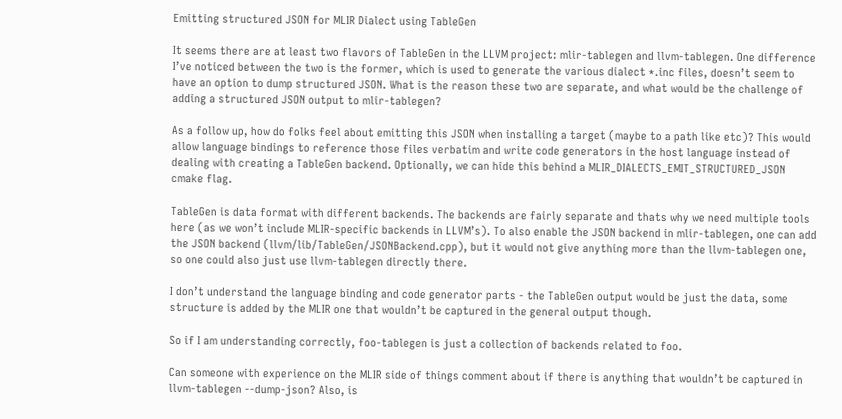Emitting structured JSON for MLIR Dialect using TableGen

It seems there are at least two flavors of TableGen in the LLVM project: mlir-tablegen and llvm-tablegen. One difference I’ve noticed between the two is the former, which is used to generate the various dialect *.inc files, doesn’t seem to have an option to dump structured JSON. What is the reason these two are separate, and what would be the challenge of adding a structured JSON output to mlir-tablegen?

As a follow up, how do folks feel about emitting this JSON when installing a target (maybe to a path like etc)? This would allow language bindings to reference those files verbatim and write code generators in the host language instead of dealing with creating a TableGen backend. Optionally, we can hide this behind a MLIR_DIALECTS_EMIT_STRUCTURED_JSON cmake flag.

TableGen is data format with different backends. The backends are fairly separate and thats why we need multiple tools here (as we won’t include MLIR-specific backends in LLVM’s). To also enable the JSON backend in mlir-tablegen, one can add the JSON backend (llvm/lib/TableGen/JSONBackend.cpp), but it would not give anything more than the llvm-tablegen one, so one could also just use llvm-tablegen directly there.

I don’t understand the language binding and code generator parts - the TableGen output would be just the data, some structure is added by the MLIR one that wouldn’t be captured in the general output though.

So if I am understanding correctly, foo-tablegen is just a collection of backends related to foo.

Can someone with experience on the MLIR side of things comment about if there is anything that wouldn’t be captured in llvm-tablegen --dump-json? Also, is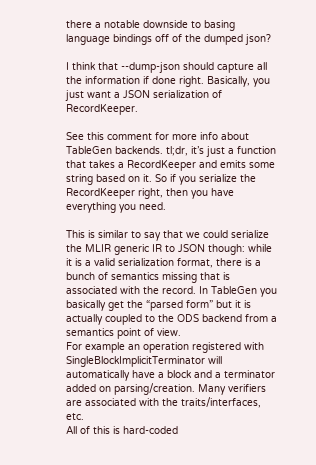there a notable downside to basing language bindings off of the dumped json?

I think that --dump-json should capture all the information if done right. Basically, you just want a JSON serialization of RecordKeeper.

See this comment for more info about TableGen backends. tl;dr, it’s just a function that takes a RecordKeeper and emits some string based on it. So if you serialize the RecordKeeper right, then you have everything you need.

This is similar to say that we could serialize the MLIR generic IR to JSON though: while it is a valid serialization format, there is a bunch of semantics missing that is associated with the record. In TableGen you basically get the “parsed form” but it is actually coupled to the ODS backend from a semantics point of view.
For example an operation registered with SingleBlockImplicitTerminator will automatically have a block and a terminator added on parsing/creation. Many verifiers are associated with the traits/interfaces, etc.
All of this is hard-coded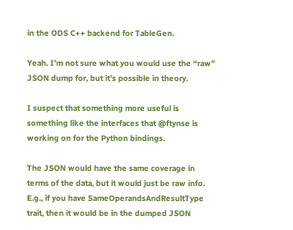in the ODS C++ backend for TableGen.

Yeah. I’m not sure what you would use the “raw” JSON dump for, but it’s possible in theory.

I suspect that something more useful is something like the interfaces that @ftynse is working on for the Python bindings.

The JSON would have the same coverage in terms of the data, but it would just be raw info. E.g., if you have SameOperandsAndResultType trait, then it would be in the dumped JSON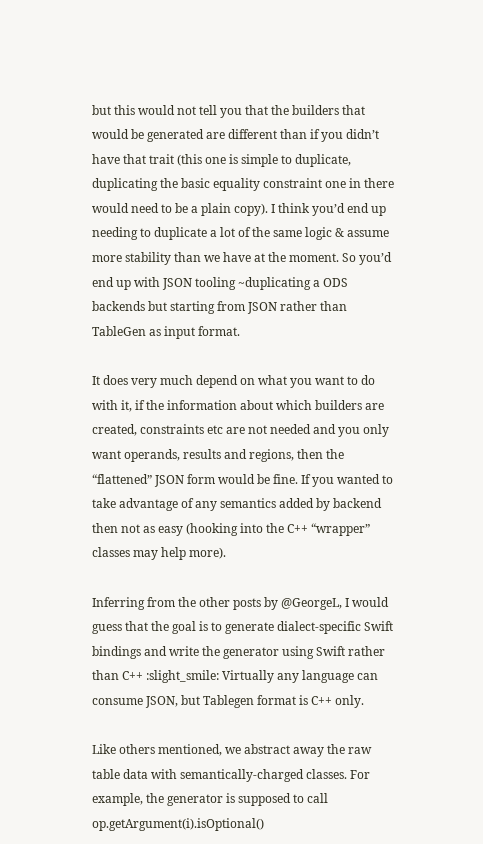but this would not tell you that the builders that would be generated are different than if you didn’t have that trait (this one is simple to duplicate, duplicating the basic equality constraint one in there would need to be a plain copy). I think you’d end up needing to duplicate a lot of the same logic & assume more stability than we have at the moment. So you’d end up with JSON tooling ~duplicating a ODS backends but starting from JSON rather than TableGen as input format.

It does very much depend on what you want to do with it, if the information about which builders are created, constraints etc are not needed and you only want operands, results and regions, then the “flattened” JSON form would be fine. If you wanted to take advantage of any semantics added by backend then not as easy (hooking into the C++ “wrapper” classes may help more).

Inferring from the other posts by @GeorgeL, I would guess that the goal is to generate dialect-specific Swift bindings and write the generator using Swift rather than C++ :slight_smile: Virtually any language can consume JSON, but Tablegen format is C++ only.

Like others mentioned, we abstract away the raw table data with semantically-charged classes. For example, the generator is supposed to call op.getArgument(i).isOptional()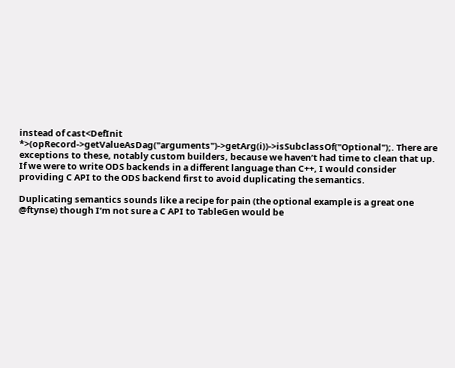instead of cast<DefInit *>(opRecord->getValueAsDag("arguments")->getArg(i))->isSubclassOf("Optional");. There are exceptions to these, notably custom builders, because we haven’t had time to clean that up. If we were to write ODS backends in a different language than C++, I would consider providing C API to the ODS backend first to avoid duplicating the semantics.

Duplicating semantics sounds like a recipe for pain (the optional example is a great one @ftynse) though I’m not sure a C API to TableGen would be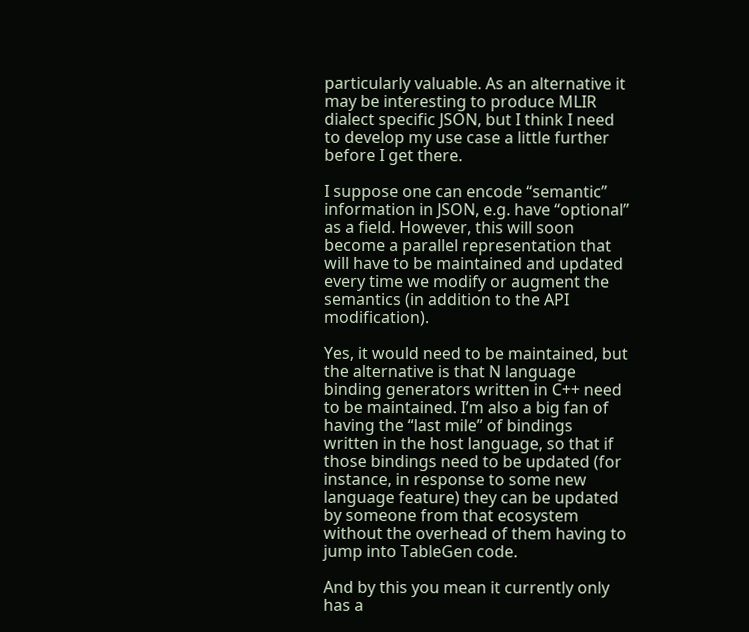particularly valuable. As an alternative it may be interesting to produce MLIR dialect specific JSON, but I think I need to develop my use case a little further before I get there.

I suppose one can encode “semantic” information in JSON, e.g. have “optional” as a field. However, this will soon become a parallel representation that will have to be maintained and updated every time we modify or augment the semantics (in addition to the API modification).

Yes, it would need to be maintained, but the alternative is that N language binding generators written in C++ need to be maintained. I’m also a big fan of having the “last mile” of bindings written in the host language, so that if those bindings need to be updated (for instance, in response to some new language feature) they can be updated by someone from that ecosystem without the overhead of them having to jump into TableGen code.

And by this you mean it currently only has a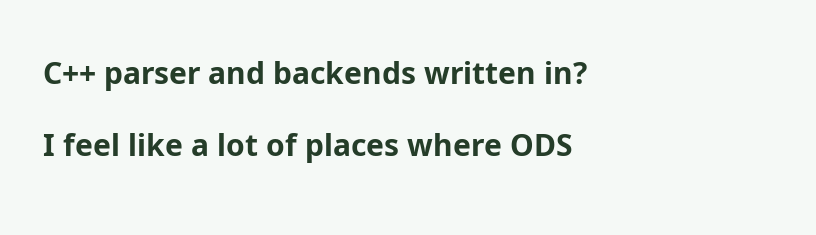C++ parser and backends written in?

I feel like a lot of places where ODS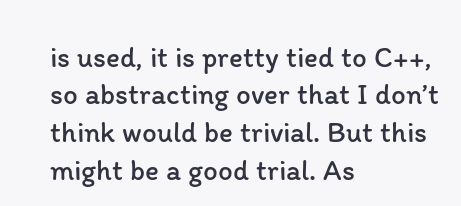is used, it is pretty tied to C++, so abstracting over that I don’t think would be trivial. But this might be a good trial. As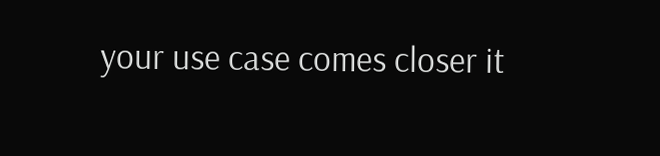your use case comes closer it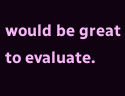would be great to evaluate.